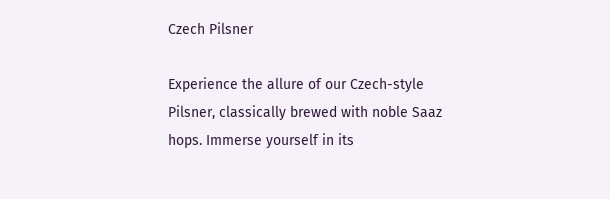Czech Pilsner

Experience the allure of our Czech-style Pilsner, classically brewed with noble Saaz hops. Immerse yourself in its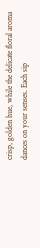crisp, golden hue, while the delicate floral aroma dances on your senses. Each sip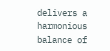delivers a harmonious balance of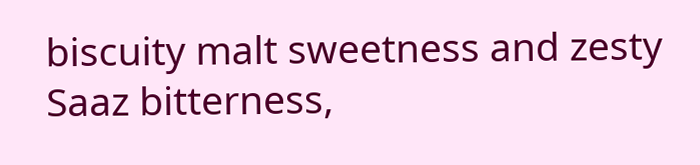biscuity malt sweetness and zesty Saaz bitterness,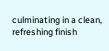culminating in a clean, refreshing finish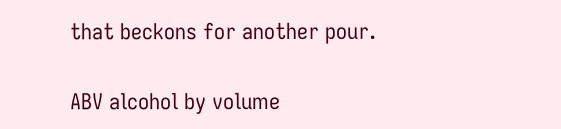that beckons for another pour.

ABV alcohol by volume